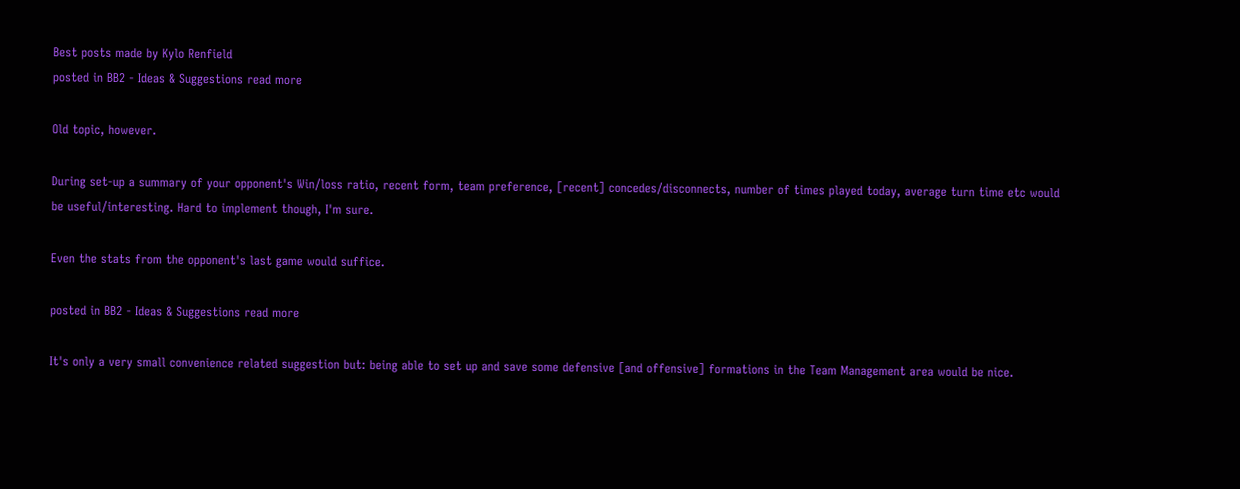Best posts made by Kylo Renfield
posted in BB2 - Ideas & Suggestions read more

Old topic, however.

During set-up a summary of your opponent's Win/loss ratio, recent form, team preference, [recent] concedes/disconnects, number of times played today, average turn time etc would be useful/interesting. Hard to implement though, I'm sure.

Even the stats from the opponent's last game would suffice.

posted in BB2 - Ideas & Suggestions read more

It's only a very small convenience related suggestion but: being able to set up and save some defensive [and offensive] formations in the Team Management area would be nice.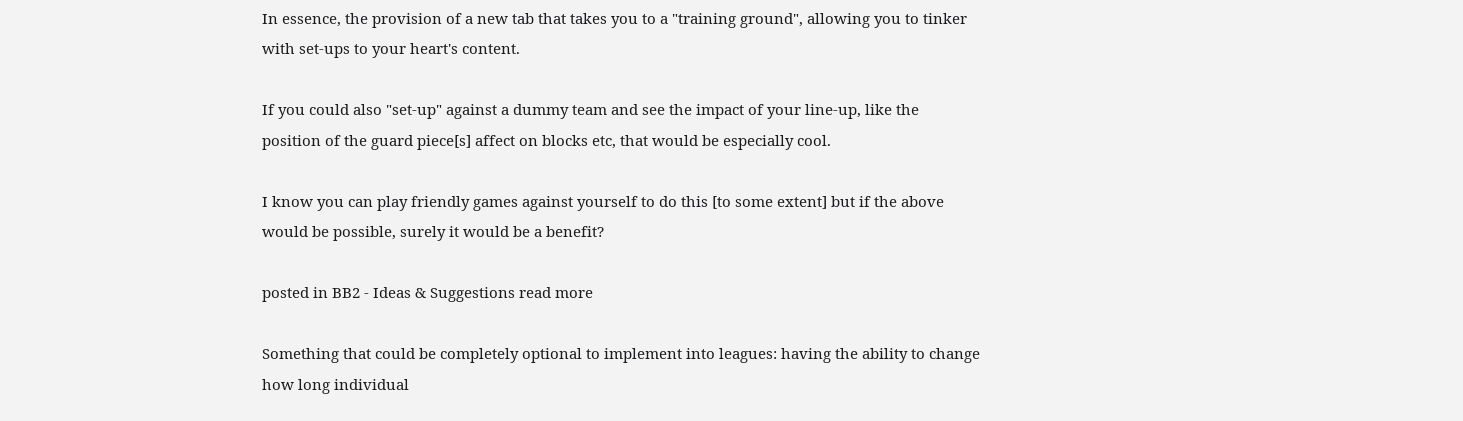In essence, the provision of a new tab that takes you to a "training ground", allowing you to tinker with set-ups to your heart's content.

If you could also "set-up" against a dummy team and see the impact of your line-up, like the position of the guard piece[s] affect on blocks etc, that would be especially cool.

I know you can play friendly games against yourself to do this [to some extent] but if the above would be possible, surely it would be a benefit?

posted in BB2 - Ideas & Suggestions read more

Something that could be completely optional to implement into leagues: having the ability to change how long individual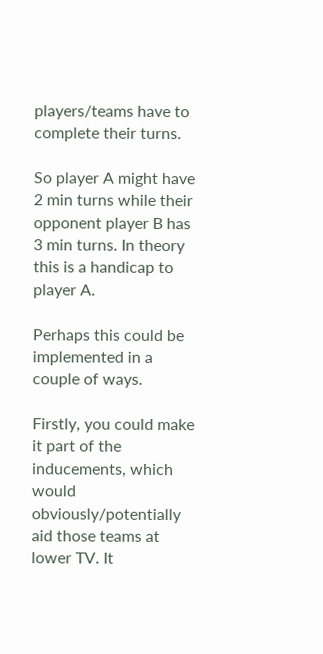players/teams have to complete their turns.

So player A might have 2 min turns while their opponent player B has 3 min turns. In theory this is a handicap to player A.

Perhaps this could be implemented in a couple of ways.

Firstly, you could make it part of the inducements, which would obviously/potentially aid those teams at lower TV. It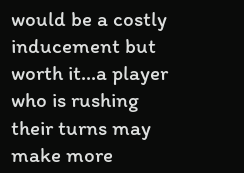would be a costly inducement but worth it...a player who is rushing their turns may make more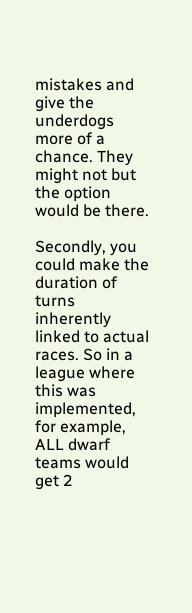mistakes and give the underdogs more of a chance. They might not but the option would be there.

Secondly, you could make the duration of turns inherently linked to actual races. So in a league where this was implemented, for example, ALL dwarf teams would get 2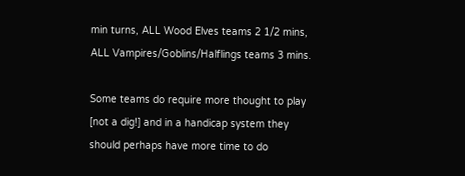min turns, ALL Wood Elves teams 2 1/2 mins, ALL Vampires/Goblins/Halflings teams 3 mins.

Some teams do require more thought to play [not a dig!] and in a handicap system they should perhaps have more time to do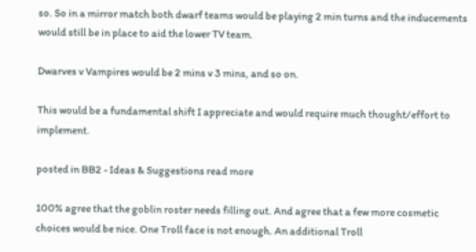so. So in a mirror match both dwarf teams would be playing 2 min turns and the inducements would still be in place to aid the lower TV team.

Dwarves v Vampires would be 2 mins v 3 mins, and so on.

This would be a fundamental shift I appreciate and would require much thought/effort to implement.

posted in BB2 - Ideas & Suggestions read more

100% agree that the goblin roster needs filling out. And agree that a few more cosmetic choices would be nice. One Troll face is not enough. An additional Troll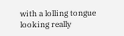with a lolling tongue looking really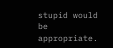stupid would be appropriate.